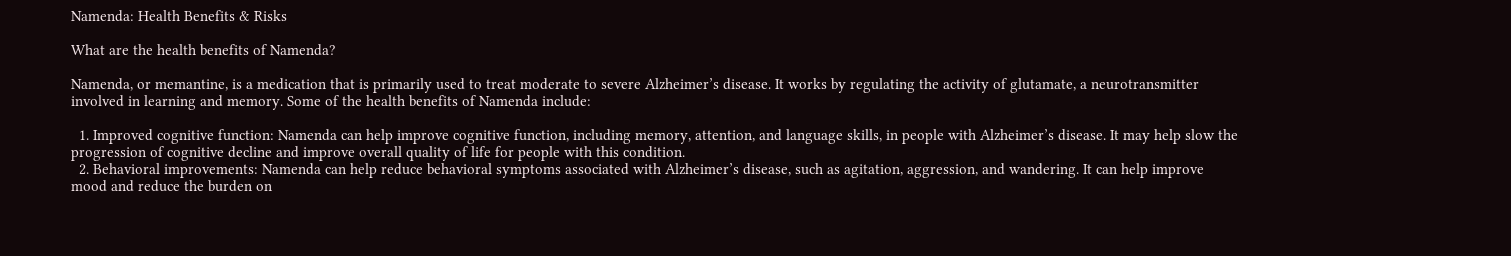Namenda: Health Benefits & Risks

What are the health benefits of Namenda?

Namenda, or memantine, is a medication that is primarily used to treat moderate to severe Alzheimer’s disease. It works by regulating the activity of glutamate, a neurotransmitter involved in learning and memory. Some of the health benefits of Namenda include:

  1. Improved cognitive function: Namenda can help improve cognitive function, including memory, attention, and language skills, in people with Alzheimer’s disease. It may help slow the progression of cognitive decline and improve overall quality of life for people with this condition.
  2. Behavioral improvements: Namenda can help reduce behavioral symptoms associated with Alzheimer’s disease, such as agitation, aggression, and wandering. It can help improve mood and reduce the burden on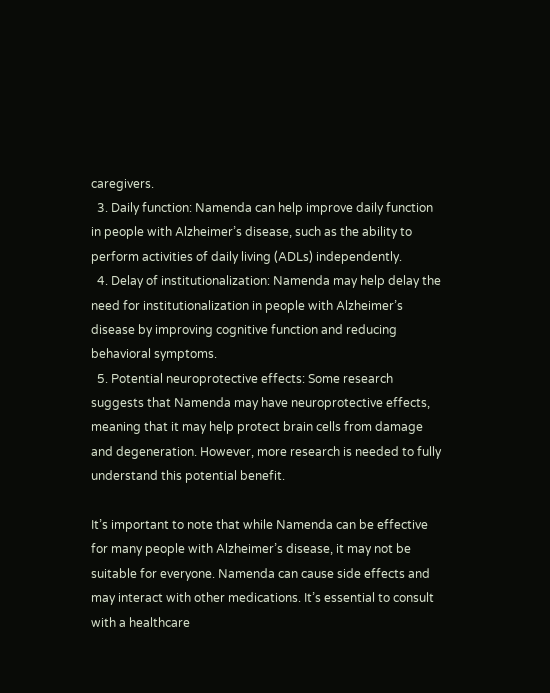caregivers.
  3. Daily function: Namenda can help improve daily function in people with Alzheimer’s disease, such as the ability to perform activities of daily living (ADLs) independently.
  4. Delay of institutionalization: Namenda may help delay the need for institutionalization in people with Alzheimer’s disease by improving cognitive function and reducing behavioral symptoms.
  5. Potential neuroprotective effects: Some research suggests that Namenda may have neuroprotective effects, meaning that it may help protect brain cells from damage and degeneration. However, more research is needed to fully understand this potential benefit.

It’s important to note that while Namenda can be effective for many people with Alzheimer’s disease, it may not be suitable for everyone. Namenda can cause side effects and may interact with other medications. It’s essential to consult with a healthcare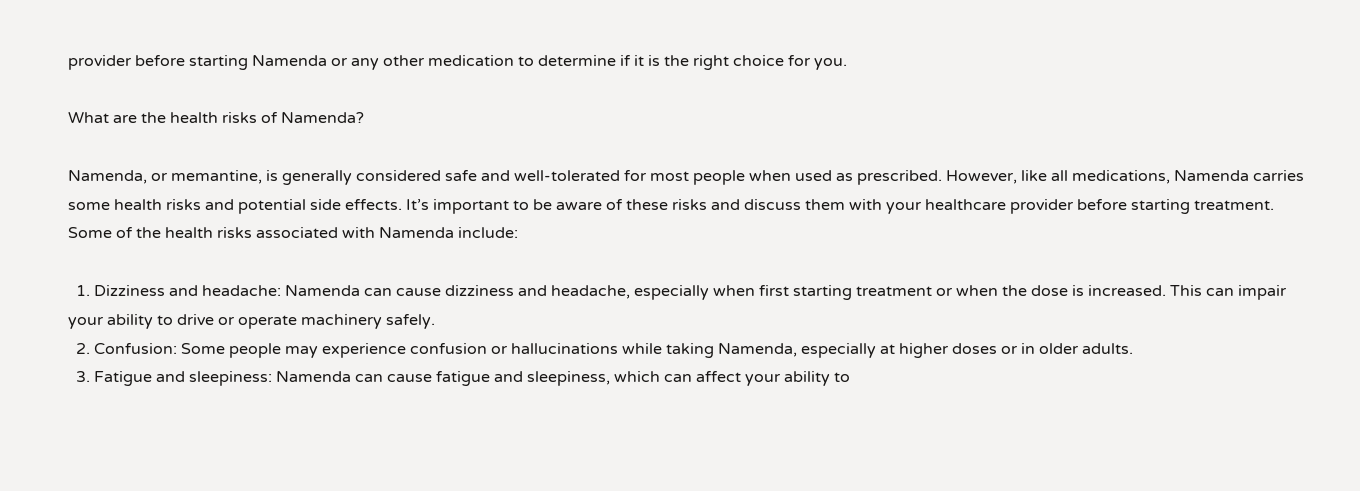provider before starting Namenda or any other medication to determine if it is the right choice for you.

What are the health risks of Namenda?

Namenda, or memantine, is generally considered safe and well-tolerated for most people when used as prescribed. However, like all medications, Namenda carries some health risks and potential side effects. It’s important to be aware of these risks and discuss them with your healthcare provider before starting treatment. Some of the health risks associated with Namenda include:

  1. Dizziness and headache: Namenda can cause dizziness and headache, especially when first starting treatment or when the dose is increased. This can impair your ability to drive or operate machinery safely.
  2. Confusion: Some people may experience confusion or hallucinations while taking Namenda, especially at higher doses or in older adults.
  3. Fatigue and sleepiness: Namenda can cause fatigue and sleepiness, which can affect your ability to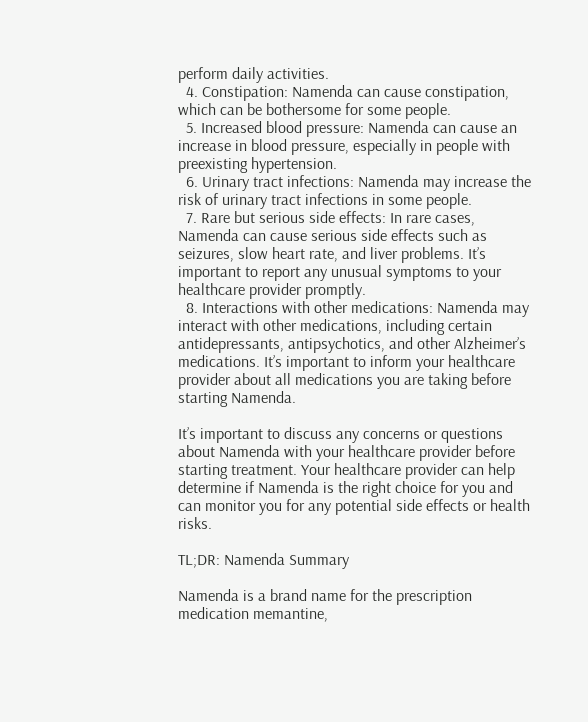perform daily activities.
  4. Constipation: Namenda can cause constipation, which can be bothersome for some people.
  5. Increased blood pressure: Namenda can cause an increase in blood pressure, especially in people with preexisting hypertension.
  6. Urinary tract infections: Namenda may increase the risk of urinary tract infections in some people.
  7. Rare but serious side effects: In rare cases, Namenda can cause serious side effects such as seizures, slow heart rate, and liver problems. It’s important to report any unusual symptoms to your healthcare provider promptly.
  8. Interactions with other medications: Namenda may interact with other medications, including certain antidepressants, antipsychotics, and other Alzheimer’s medications. It’s important to inform your healthcare provider about all medications you are taking before starting Namenda.

It’s important to discuss any concerns or questions about Namenda with your healthcare provider before starting treatment. Your healthcare provider can help determine if Namenda is the right choice for you and can monitor you for any potential side effects or health risks.

TL;DR: Namenda Summary

Namenda is a brand name for the prescription medication memantine,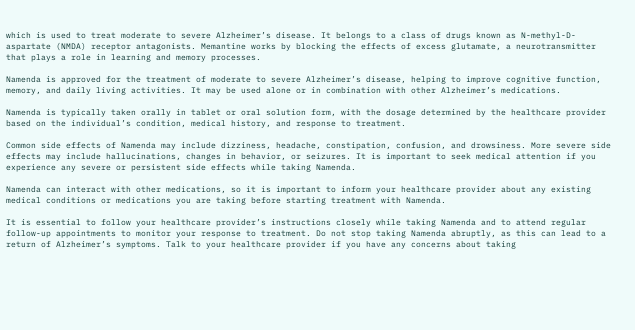which is used to treat moderate to severe Alzheimer’s disease. It belongs to a class of drugs known as N-methyl-D-aspartate (NMDA) receptor antagonists. Memantine works by blocking the effects of excess glutamate, a neurotransmitter that plays a role in learning and memory processes.

Namenda is approved for the treatment of moderate to severe Alzheimer’s disease, helping to improve cognitive function, memory, and daily living activities. It may be used alone or in combination with other Alzheimer’s medications.

Namenda is typically taken orally in tablet or oral solution form, with the dosage determined by the healthcare provider based on the individual’s condition, medical history, and response to treatment.

Common side effects of Namenda may include dizziness, headache, constipation, confusion, and drowsiness. More severe side effects may include hallucinations, changes in behavior, or seizures. It is important to seek medical attention if you experience any severe or persistent side effects while taking Namenda.

Namenda can interact with other medications, so it is important to inform your healthcare provider about any existing medical conditions or medications you are taking before starting treatment with Namenda.

It is essential to follow your healthcare provider’s instructions closely while taking Namenda and to attend regular follow-up appointments to monitor your response to treatment. Do not stop taking Namenda abruptly, as this can lead to a return of Alzheimer’s symptoms. Talk to your healthcare provider if you have any concerns about taking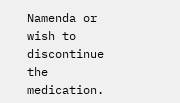Namenda or wish to discontinue the medication.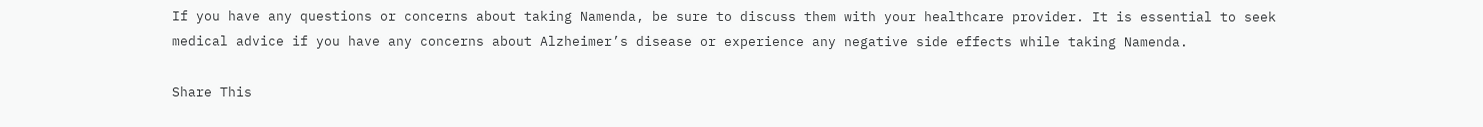If you have any questions or concerns about taking Namenda, be sure to discuss them with your healthcare provider. It is essential to seek medical advice if you have any concerns about Alzheimer’s disease or experience any negative side effects while taking Namenda.

Share This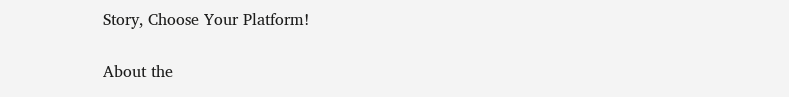Story, Choose Your Platform!

About the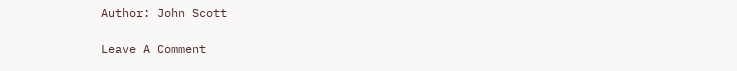Author: John Scott

Leave A Comment